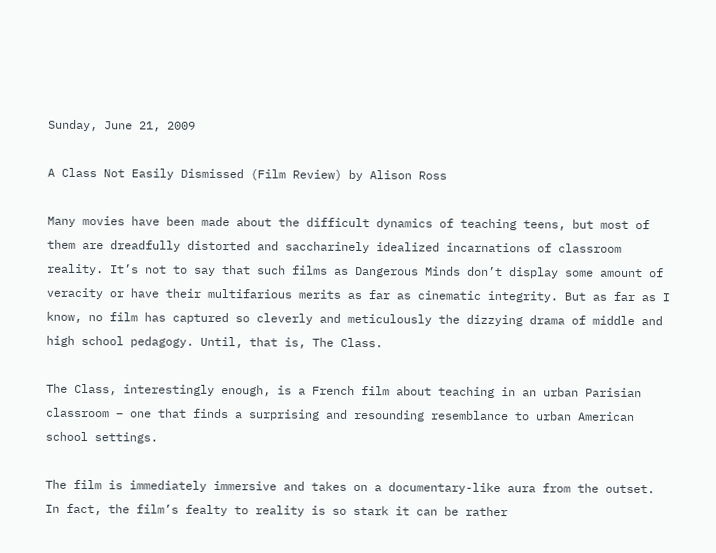Sunday, June 21, 2009

A Class Not Easily Dismissed (Film Review) by Alison Ross

Many movies have been made about the difficult dynamics of teaching teens, but most of them are dreadfully distorted and saccharinely idealized incarnations of classroom reality. It’s not to say that such films as Dangerous Minds don’t display some amount of veracity or have their multifarious merits as far as cinematic integrity. But as far as I know, no film has captured so cleverly and meticulously the dizzying drama of middle and high school pedagogy. Until, that is, The Class.

The Class, interestingly enough, is a French film about teaching in an urban Parisian classroom – one that finds a surprising and resounding resemblance to urban American school settings.

The film is immediately immersive and takes on a documentary-like aura from the outset. In fact, the film’s fealty to reality is so stark it can be rather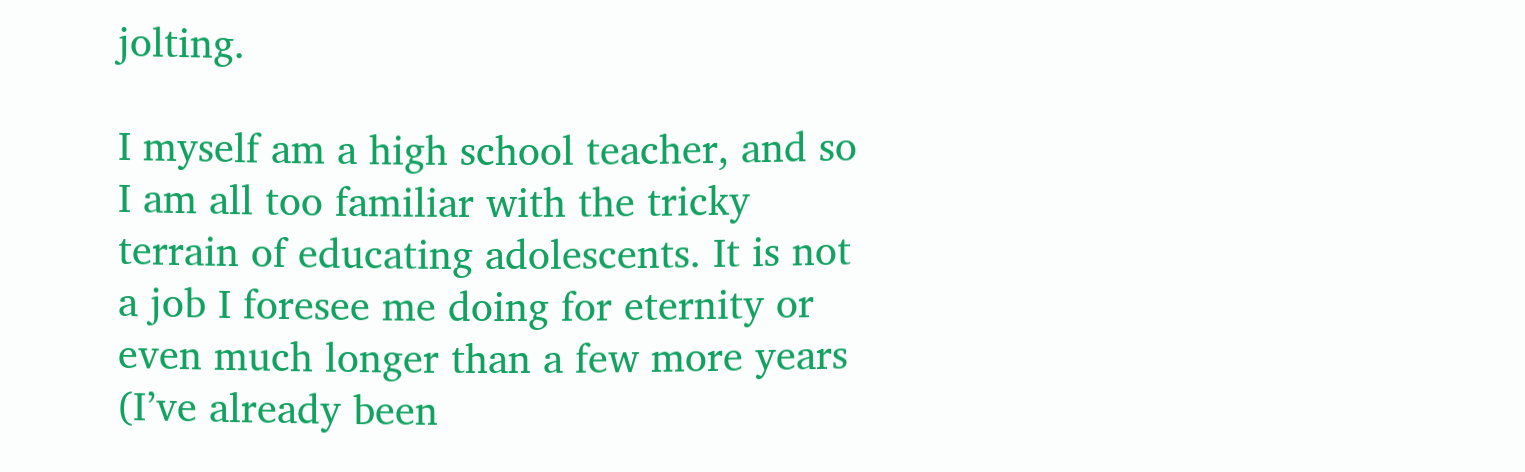jolting.

I myself am a high school teacher, and so I am all too familiar with the tricky terrain of educating adolescents. It is not a job I foresee me doing for eternity or even much longer than a few more years (I’ve already been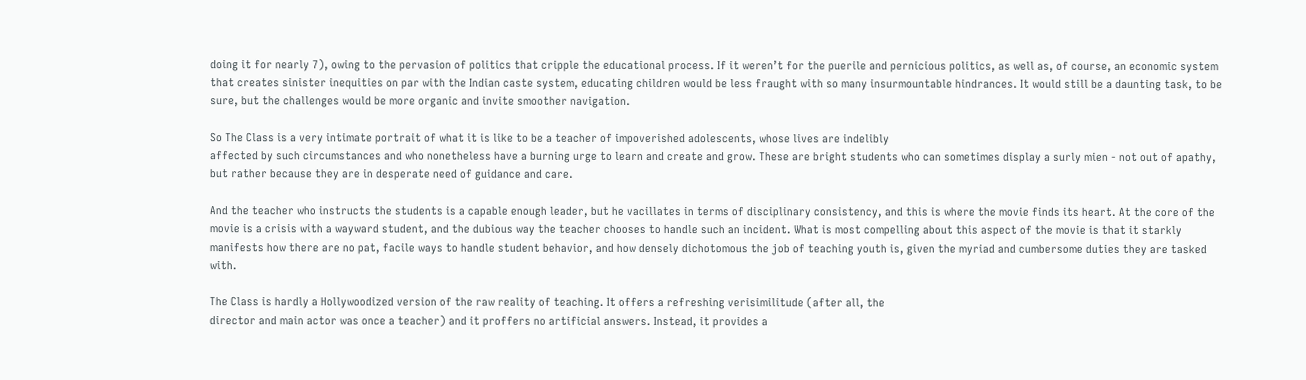doing it for nearly 7), owing to the pervasion of politics that cripple the educational process. If it weren’t for the puerile and pernicious politics, as well as, of course, an economic system that creates sinister inequities on par with the Indian caste system, educating children would be less fraught with so many insurmountable hindrances. It would still be a daunting task, to be sure, but the challenges would be more organic and invite smoother navigation.

So The Class is a very intimate portrait of what it is like to be a teacher of impoverished adolescents, whose lives are indelibly
affected by such circumstances and who nonetheless have a burning urge to learn and create and grow. These are bright students who can sometimes display a surly mien - not out of apathy, but rather because they are in desperate need of guidance and care.

And the teacher who instructs the students is a capable enough leader, but he vacillates in terms of disciplinary consistency, and this is where the movie finds its heart. At the core of the movie is a crisis with a wayward student, and the dubious way the teacher chooses to handle such an incident. What is most compelling about this aspect of the movie is that it starkly manifests how there are no pat, facile ways to handle student behavior, and how densely dichotomous the job of teaching youth is, given the myriad and cumbersome duties they are tasked with.

The Class is hardly a Hollywoodized version of the raw reality of teaching. It offers a refreshing verisimilitude (after all, the
director and main actor was once a teacher) and it proffers no artificial answers. Instead, it provides a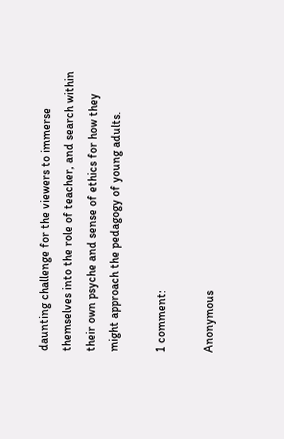daunting challenge for the viewers to immerse themselves into the role of teacher, and search within their own psyche and sense of ethics for how they might approach the pedagogy of young adults.

1 comment:

Anonymous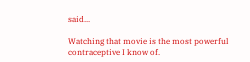said...

Watching that movie is the most powerful contraceptive I know of.